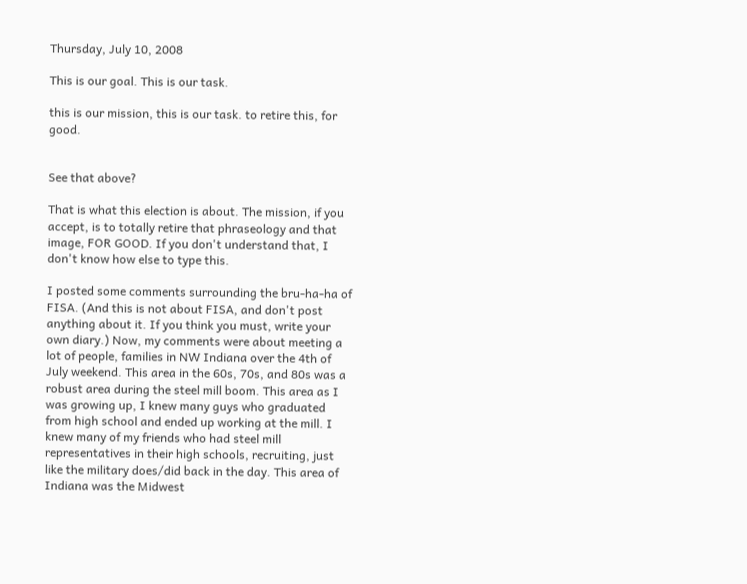Thursday, July 10, 2008

This is our goal. This is our task.

this is our mission, this is our task. to retire this, for good.


See that above?

That is what this election is about. The mission, if you accept, is to totally retire that phraseology and that image, FOR GOOD. If you don't understand that, I don't know how else to type this.

I posted some comments surrounding the bru-ha-ha of FISA. (And this is not about FISA, and don't post anything about it. If you think you must, write your own diary.) Now, my comments were about meeting a lot of people, families in NW Indiana over the 4th of July weekend. This area in the 60s, 70s, and 80s was a robust area during the steel mill boom. This area as I was growing up, I knew many guys who graduated from high school and ended up working at the mill. I knew many of my friends who had steel mill representatives in their high schools, recruiting, just like the military does/did back in the day. This area of Indiana was the Midwest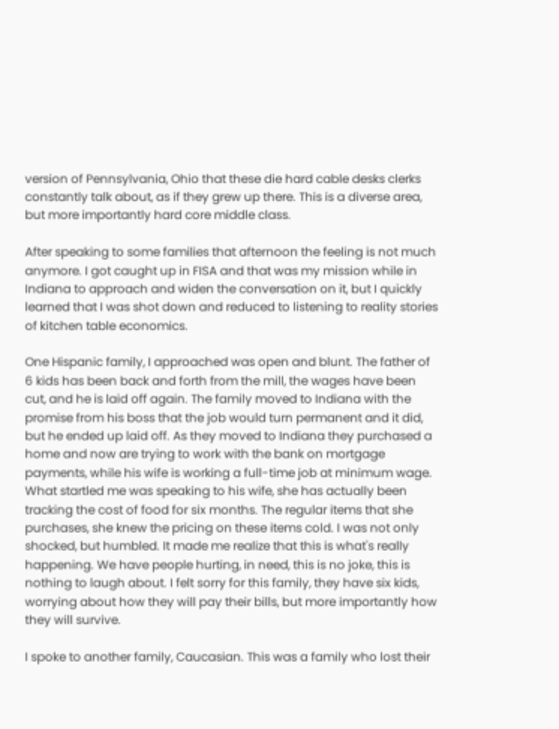version of Pennsylvania, Ohio that these die hard cable desks clerks constantly talk about, as if they grew up there. This is a diverse area, but more importantly hard core middle class.

After speaking to some families that afternoon the feeling is not much anymore. I got caught up in FISA and that was my mission while in Indiana to approach and widen the conversation on it, but I quickly learned that I was shot down and reduced to listening to reality stories of kitchen table economics.

One Hispanic family, I approached was open and blunt. The father of 6 kids has been back and forth from the mill, the wages have been cut, and he is laid off again. The family moved to Indiana with the promise from his boss that the job would turn permanent and it did, but he ended up laid off. As they moved to Indiana they purchased a home and now are trying to work with the bank on mortgage payments, while his wife is working a full-time job at minimum wage. What startled me was speaking to his wife, she has actually been tracking the cost of food for six months. The regular items that she purchases, she knew the pricing on these items cold. I was not only shocked, but humbled. It made me realize that this is what's really happening. We have people hurting, in need, this is no joke, this is nothing to laugh about. I felt sorry for this family, they have six kids, worrying about how they will pay their bills, but more importantly how they will survive.

I spoke to another family, Caucasian. This was a family who lost their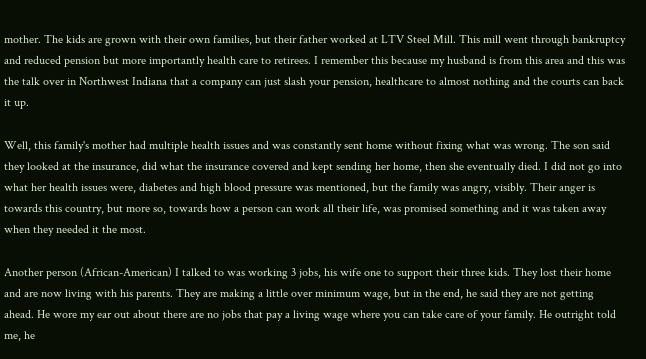mother. The kids are grown with their own families, but their father worked at LTV Steel Mill. This mill went through bankruptcy and reduced pension but more importantly health care to retirees. I remember this because my husband is from this area and this was the talk over in Northwest Indiana that a company can just slash your pension, healthcare to almost nothing and the courts can back it up.

Well, this family's mother had multiple health issues and was constantly sent home without fixing what was wrong. The son said they looked at the insurance, did what the insurance covered and kept sending her home, then she eventually died. I did not go into what her health issues were, diabetes and high blood pressure was mentioned, but the family was angry, visibly. Their anger is towards this country, but more so, towards how a person can work all their life, was promised something and it was taken away when they needed it the most.

Another person (African-American) I talked to was working 3 jobs, his wife one to support their three kids. They lost their home and are now living with his parents. They are making a little over minimum wage, but in the end, he said they are not getting ahead. He wore my ear out about there are no jobs that pay a living wage where you can take care of your family. He outright told me, he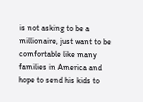is not asking to be a millionaire, just want to be comfortable like many families in America and hope to send his kids to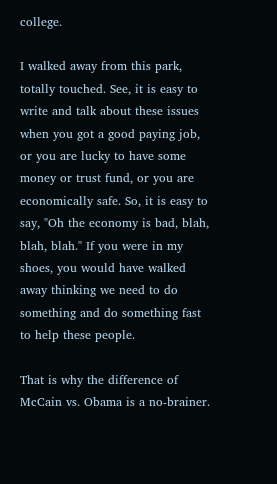college.

I walked away from this park, totally touched. See, it is easy to write and talk about these issues when you got a good paying job, or you are lucky to have some money or trust fund, or you are economically safe. So, it is easy to say, "Oh the economy is bad, blah, blah, blah." If you were in my shoes, you would have walked away thinking we need to do something and do something fast to help these people.

That is why the difference of McCain vs. Obama is a no-brainer.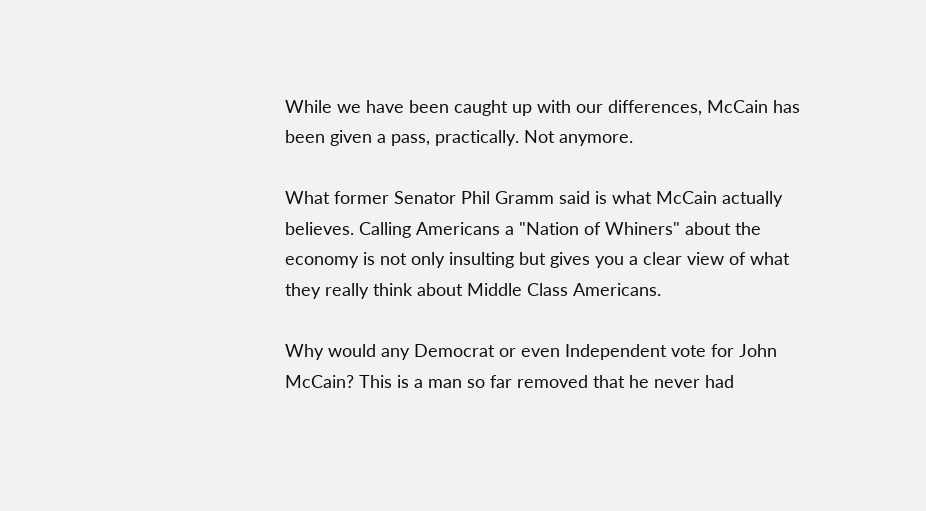While we have been caught up with our differences, McCain has been given a pass, practically. Not anymore.

What former Senator Phil Gramm said is what McCain actually believes. Calling Americans a "Nation of Whiners" about the economy is not only insulting but gives you a clear view of what they really think about Middle Class Americans.

Why would any Democrat or even Independent vote for John McCain? This is a man so far removed that he never had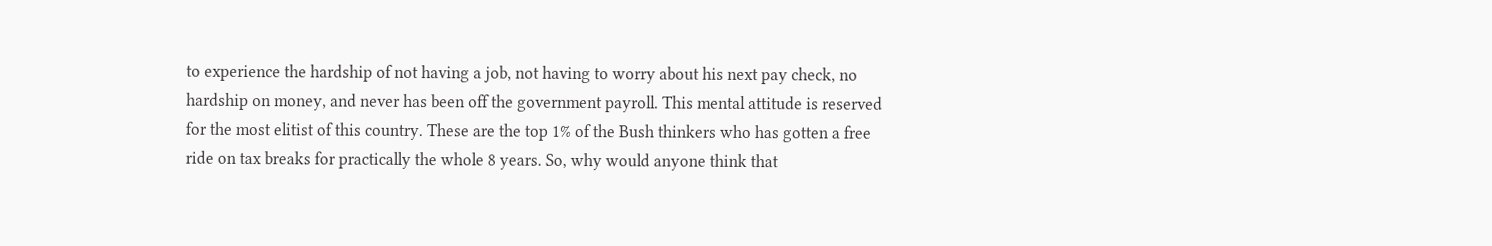to experience the hardship of not having a job, not having to worry about his next pay check, no hardship on money, and never has been off the government payroll. This mental attitude is reserved for the most elitist of this country. These are the top 1% of the Bush thinkers who has gotten a free ride on tax breaks for practically the whole 8 years. So, why would anyone think that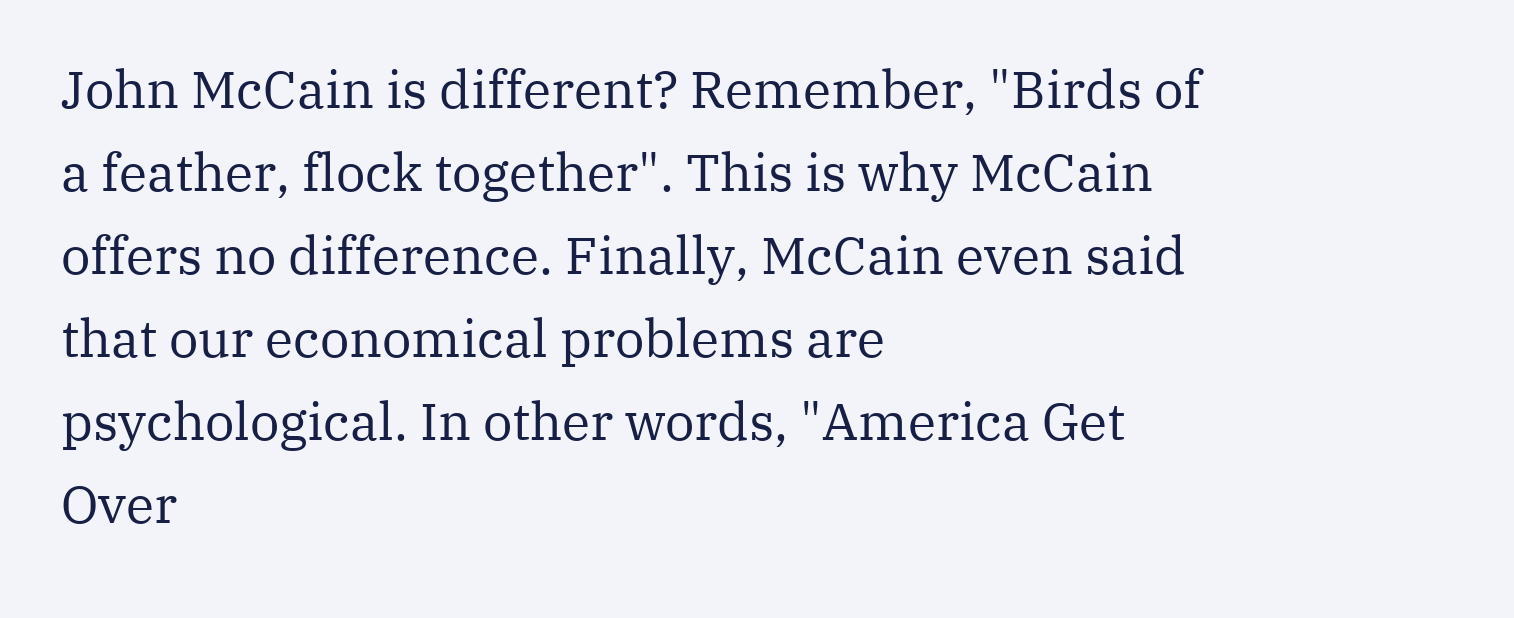John McCain is different? Remember, "Birds of a feather, flock together". This is why McCain offers no difference. Finally, McCain even said that our economical problems are psychological. In other words, "America Get Over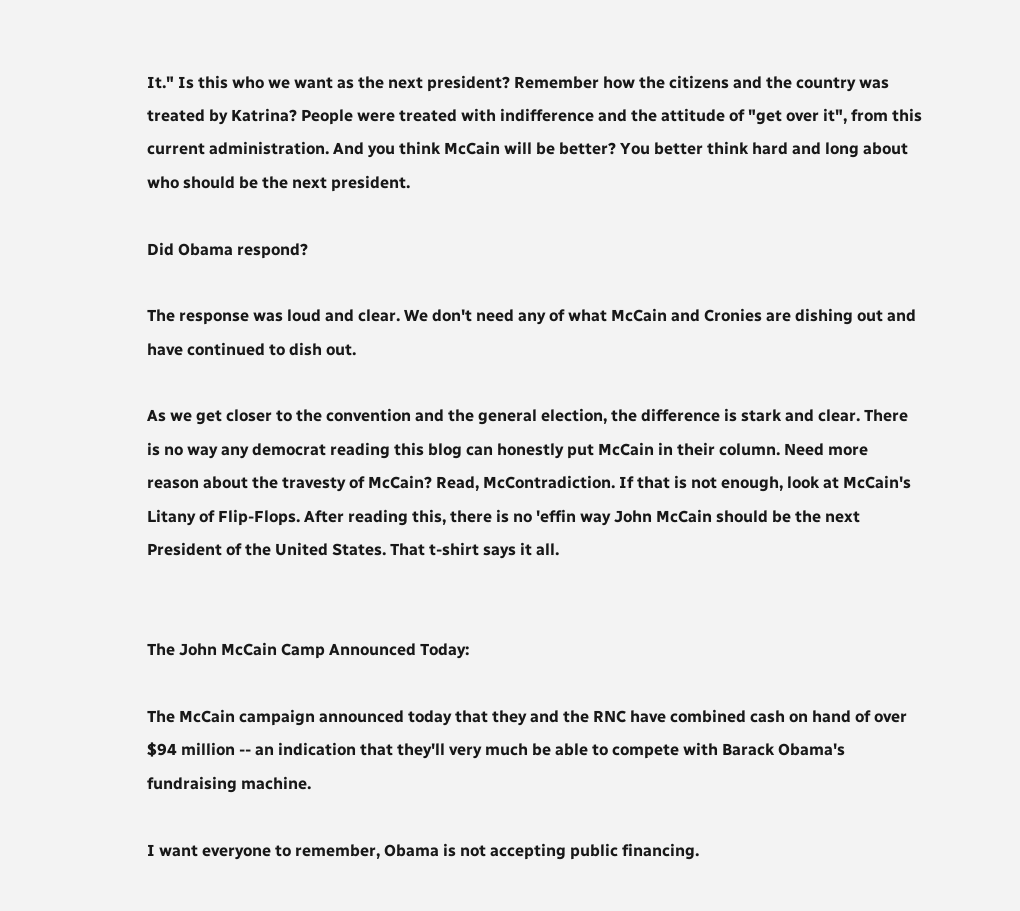It." Is this who we want as the next president? Remember how the citizens and the country was treated by Katrina? People were treated with indifference and the attitude of "get over it", from this current administration. And you think McCain will be better? You better think hard and long about who should be the next president.

Did Obama respond?

The response was loud and clear. We don't need any of what McCain and Cronies are dishing out and have continued to dish out.

As we get closer to the convention and the general election, the difference is stark and clear. There is no way any democrat reading this blog can honestly put McCain in their column. Need more reason about the travesty of McCain? Read, McContradiction. If that is not enough, look at McCain's Litany of Flip-Flops. After reading this, there is no 'effin way John McCain should be the next President of the United States. That t-shirt says it all.


The John McCain Camp Announced Today:

The McCain campaign announced today that they and the RNC have combined cash on hand of over $94 million -- an indication that they'll very much be able to compete with Barack Obama's fundraising machine.

I want everyone to remember, Obama is not accepting public financing.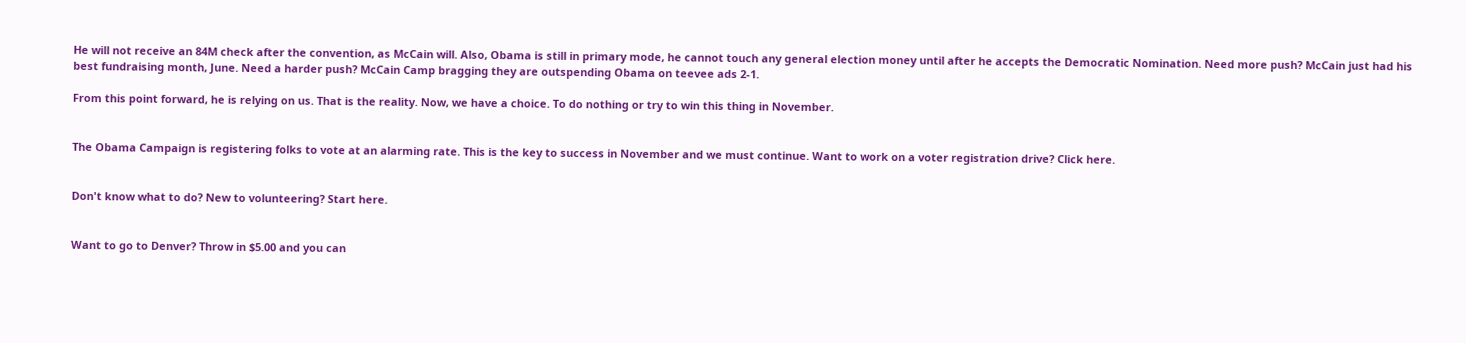He will not receive an 84M check after the convention, as McCain will. Also, Obama is still in primary mode, he cannot touch any general election money until after he accepts the Democratic Nomination. Need more push? McCain just had his best fundraising month, June. Need a harder push? McCain Camp bragging they are outspending Obama on teevee ads 2-1.

From this point forward, he is relying on us. That is the reality. Now, we have a choice. To do nothing or try to win this thing in November.


The Obama Campaign is registering folks to vote at an alarming rate. This is the key to success in November and we must continue. Want to work on a voter registration drive? Click here.


Don't know what to do? New to volunteering? Start here.


Want to go to Denver? Throw in $5.00 and you can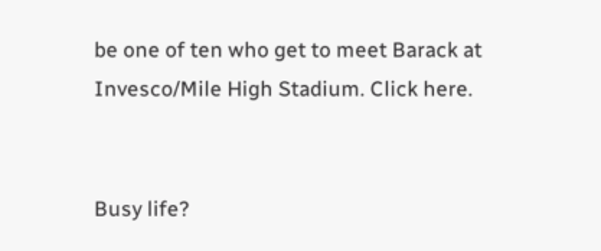be one of ten who get to meet Barack at Invesco/Mile High Stadium. Click here.


Busy life?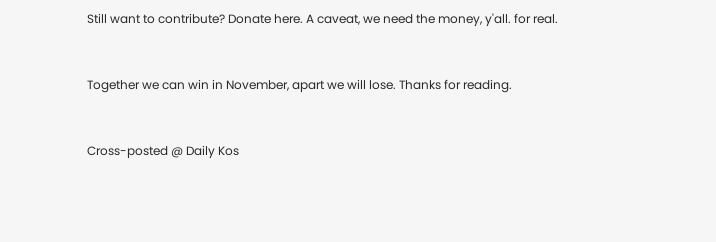Still want to contribute? Donate here. A caveat, we need the money, y'all. for real.


Together we can win in November, apart we will lose. Thanks for reading.


Cross-posted @ Daily Kos